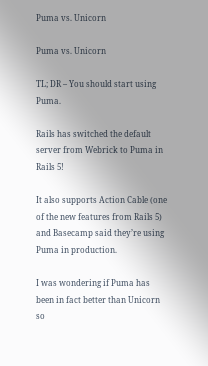Puma vs. Unicorn

Puma vs. Unicorn

TL; DR – You should start using Puma.

Rails has switched the default server from Webrick to Puma in Rails 5!

It also supports Action Cable (one of the new features from Rails 5) and Basecamp said they’re using Puma in production.

I was wondering if Puma has been in fact better than Unicorn so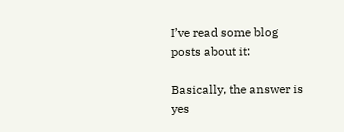I’ve read some blog posts about it:

Basically, the answer is yes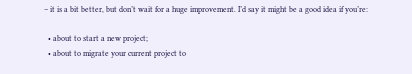– it is a bit better, but don’t wait for a huge improvement. I’d say it might be a good idea if you’re:

  • about to start a new project;
  • about to migrate your current project to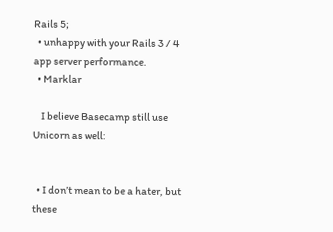Rails 5;
  • unhappy with your Rails 3 / 4 app server performance.
  • Marklar

    I believe Basecamp still use Unicorn as well:


  • I don’t mean to be a hater, but these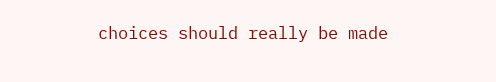choices should really be made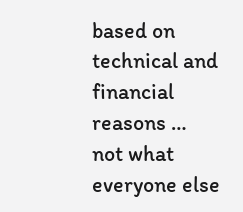based on technical and financial reasons … not what everyone else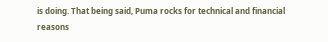is doing. That being said, Puma rocks for technical and financial reasons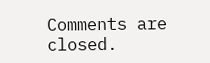Comments are closed.